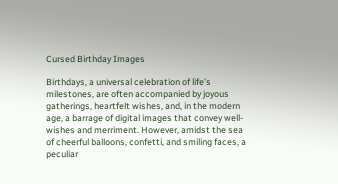Cursed Birthday Images

Birthdays, a universal celebration of life’s milestones, are often accompanied by joyous gatherings, heartfelt wishes, and, in the modern age, a barrage of digital images that convey well-wishes and merriment. However, amidst the sea of cheerful balloons, confetti, and smiling faces, a peculiar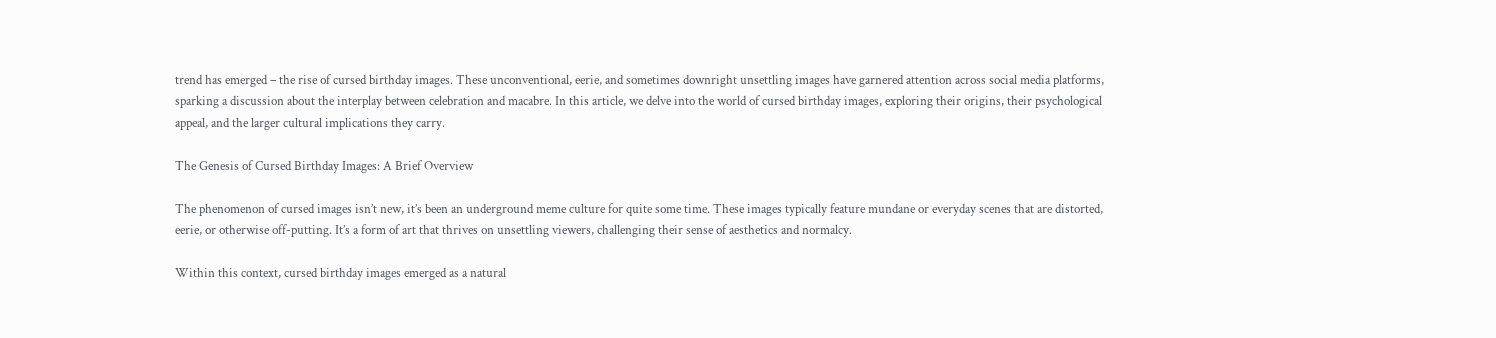trend has emerged – the rise of cursed birthday images. These unconventional, eerie, and sometimes downright unsettling images have garnered attention across social media platforms, sparking a discussion about the interplay between celebration and macabre. In this article, we delve into the world of cursed birthday images, exploring their origins, their psychological appeal, and the larger cultural implications they carry.

The Genesis of Cursed Birthday Images: A Brief Overview

The phenomenon of cursed images isn’t new, it’s been an underground meme culture for quite some time. These images typically feature mundane or everyday scenes that are distorted, eerie, or otherwise off-putting. It’s a form of art that thrives on unsettling viewers, challenging their sense of aesthetics and normalcy.

Within this context, cursed birthday images emerged as a natural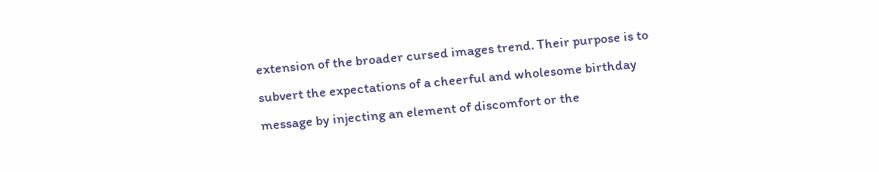extension of the broader cursed images trend. Their purpose is to subvert the expectations of a cheerful and wholesome birthday message by injecting an element of discomfort or the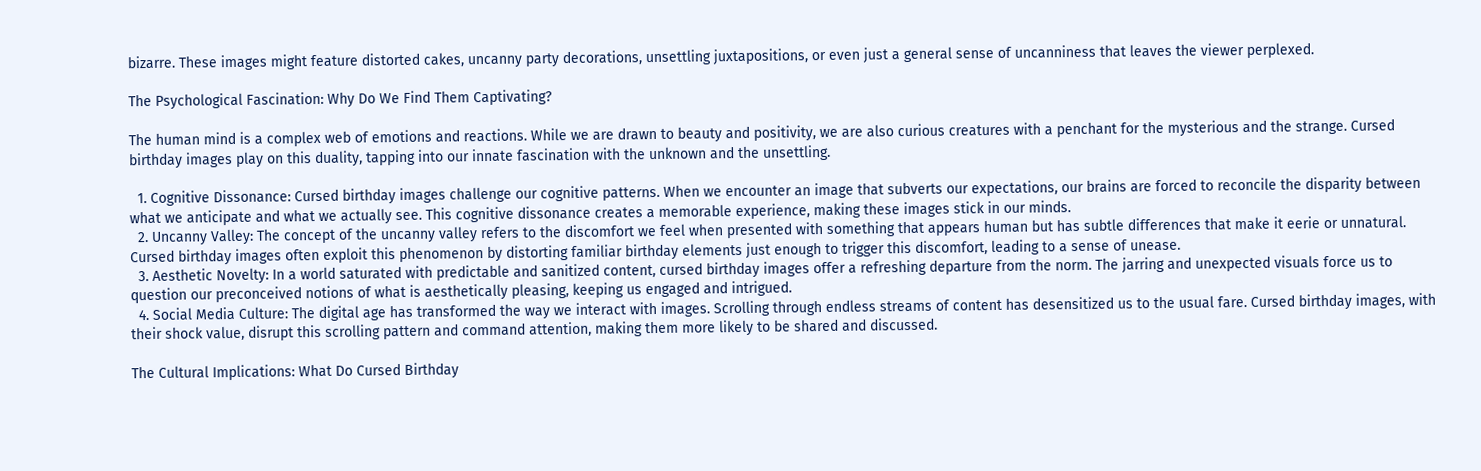bizarre. These images might feature distorted cakes, uncanny party decorations, unsettling juxtapositions, or even just a general sense of uncanniness that leaves the viewer perplexed.

The Psychological Fascination: Why Do We Find Them Captivating?

The human mind is a complex web of emotions and reactions. While we are drawn to beauty and positivity, we are also curious creatures with a penchant for the mysterious and the strange. Cursed birthday images play on this duality, tapping into our innate fascination with the unknown and the unsettling.

  1. Cognitive Dissonance: Cursed birthday images challenge our cognitive patterns. When we encounter an image that subverts our expectations, our brains are forced to reconcile the disparity between what we anticipate and what we actually see. This cognitive dissonance creates a memorable experience, making these images stick in our minds.
  2. Uncanny Valley: The concept of the uncanny valley refers to the discomfort we feel when presented with something that appears human but has subtle differences that make it eerie or unnatural. Cursed birthday images often exploit this phenomenon by distorting familiar birthday elements just enough to trigger this discomfort, leading to a sense of unease.
  3. Aesthetic Novelty: In a world saturated with predictable and sanitized content, cursed birthday images offer a refreshing departure from the norm. The jarring and unexpected visuals force us to question our preconceived notions of what is aesthetically pleasing, keeping us engaged and intrigued.
  4. Social Media Culture: The digital age has transformed the way we interact with images. Scrolling through endless streams of content has desensitized us to the usual fare. Cursed birthday images, with their shock value, disrupt this scrolling pattern and command attention, making them more likely to be shared and discussed.

The Cultural Implications: What Do Cursed Birthday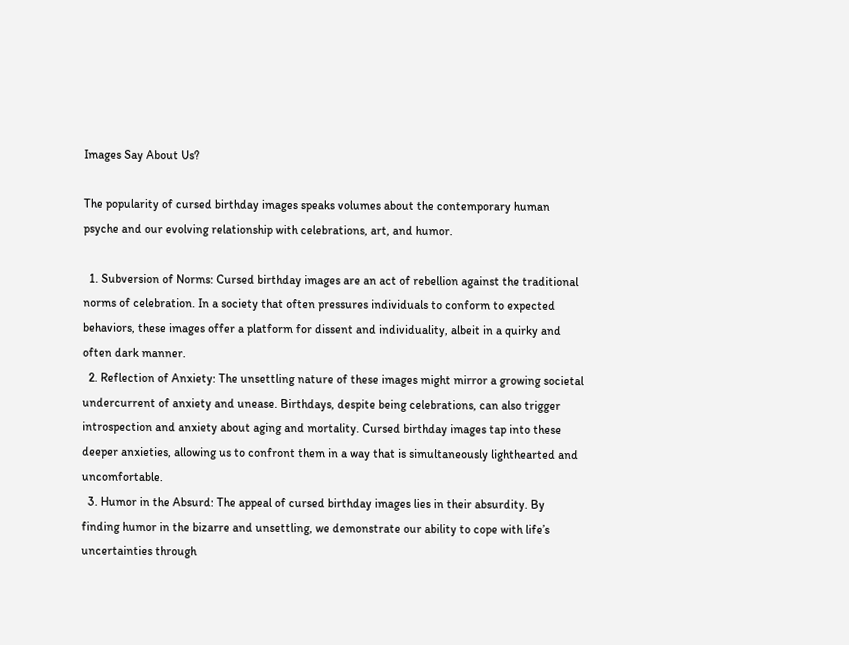Images Say About Us?

The popularity of cursed birthday images speaks volumes about the contemporary human psyche and our evolving relationship with celebrations, art, and humor.

  1. Subversion of Norms: Cursed birthday images are an act of rebellion against the traditional norms of celebration. In a society that often pressures individuals to conform to expected behaviors, these images offer a platform for dissent and individuality, albeit in a quirky and often dark manner.
  2. Reflection of Anxiety: The unsettling nature of these images might mirror a growing societal undercurrent of anxiety and unease. Birthdays, despite being celebrations, can also trigger introspection and anxiety about aging and mortality. Cursed birthday images tap into these deeper anxieties, allowing us to confront them in a way that is simultaneously lighthearted and uncomfortable.
  3. Humor in the Absurd: The appeal of cursed birthday images lies in their absurdity. By finding humor in the bizarre and unsettling, we demonstrate our ability to cope with life’s uncertainties through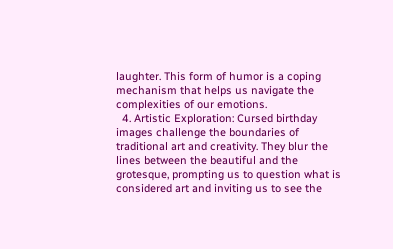laughter. This form of humor is a coping mechanism that helps us navigate the complexities of our emotions.
  4. Artistic Exploration: Cursed birthday images challenge the boundaries of traditional art and creativity. They blur the lines between the beautiful and the grotesque, prompting us to question what is considered art and inviting us to see the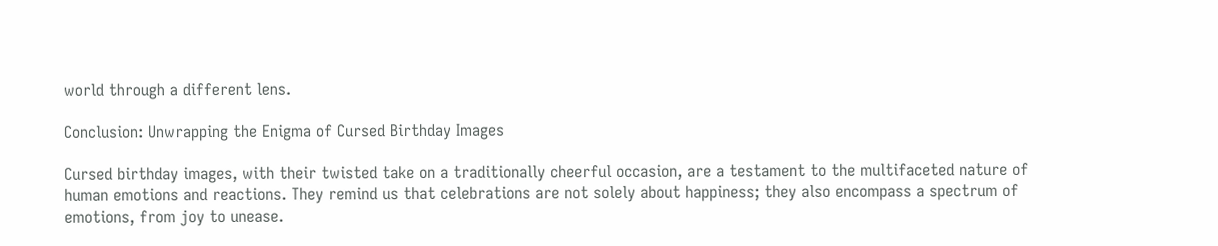world through a different lens.

Conclusion: Unwrapping the Enigma of Cursed Birthday Images

Cursed birthday images, with their twisted take on a traditionally cheerful occasion, are a testament to the multifaceted nature of human emotions and reactions. They remind us that celebrations are not solely about happiness; they also encompass a spectrum of emotions, from joy to unease.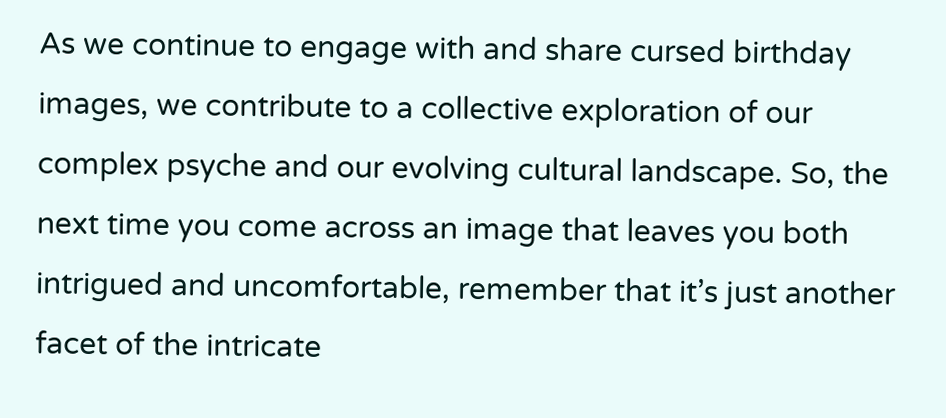As we continue to engage with and share cursed birthday images, we contribute to a collective exploration of our complex psyche and our evolving cultural landscape. So, the next time you come across an image that leaves you both intrigued and uncomfortable, remember that it’s just another facet of the intricate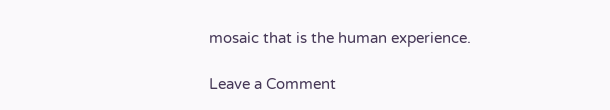mosaic that is the human experience.

Leave a Comment